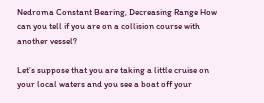Nedroma Constant Bearing, Decreasing Range How can you tell if you are on a collision course with another vessel?

Let’s suppose that you are taking a little cruise on your local waters and you see a boat off your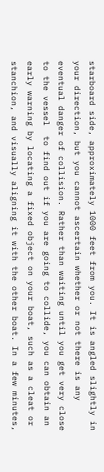starboard side, approximately 1000 feet from you. It is angled slightly in your direction, but you cannot ascertain whether or not there is any eventual danger of collision. Rather than waiting until you get very close to the vessel  to find out if you are going to collide, you can obtain an early warning by locating a fixed object on your boat, such as a cleat or stanchion, and visually aligning it with the other boat. In a few minutes,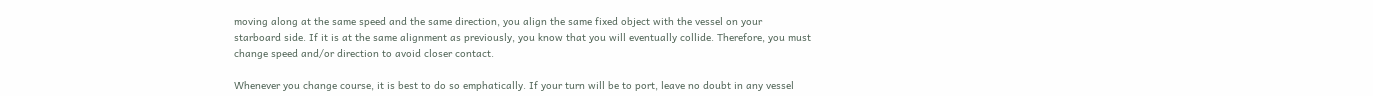moving along at the same speed and the same direction, you align the same fixed object with the vessel on your starboard side. If it is at the same alignment as previously, you know that you will eventually collide. Therefore, you must change speed and/or direction to avoid closer contact.

Whenever you change course, it is best to do so emphatically. If your turn will be to port, leave no doubt in any vessel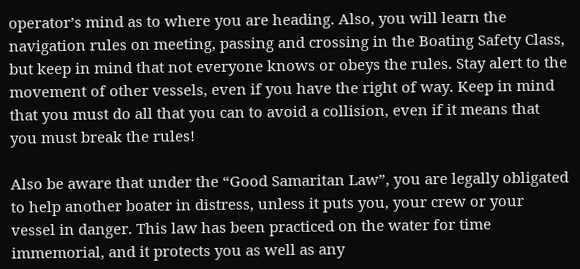operator’s mind as to where you are heading. Also, you will learn the navigation rules on meeting, passing and crossing in the Boating Safety Class, but keep in mind that not everyone knows or obeys the rules. Stay alert to the movement of other vessels, even if you have the right of way. Keep in mind that you must do all that you can to avoid a collision, even if it means that you must break the rules!

Also be aware that under the “Good Samaritan Law”, you are legally obligated to help another boater in distress, unless it puts you, your crew or your vessel in danger. This law has been practiced on the water for time immemorial, and it protects you as well as any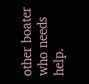other boater who needs help.